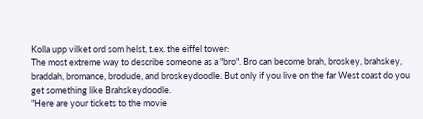Kolla upp vilket ord som helst, t.ex. the eiffel tower:
The most extreme way to describe someone as a "bro". Bro can become brah, broskey, brahskey, braddah, bromance, brodude, and broskeydoodle. But only if you live on the far West coast do you get something like Brahskeydoodle.
"Here are your tickets to the movie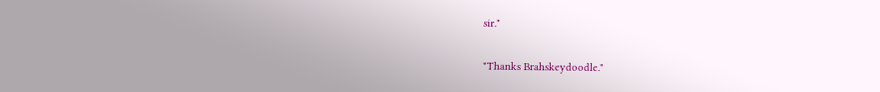sir."

"Thanks Brahskeydoodle."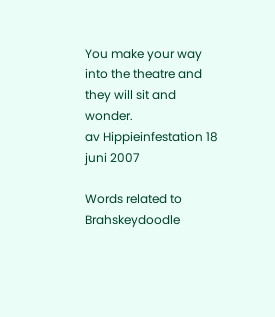You make your way into the theatre and they will sit and wonder.
av Hippieinfestation 18 juni 2007

Words related to Brahskeydoodle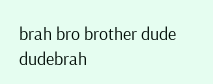brah bro brother dude dudebrah